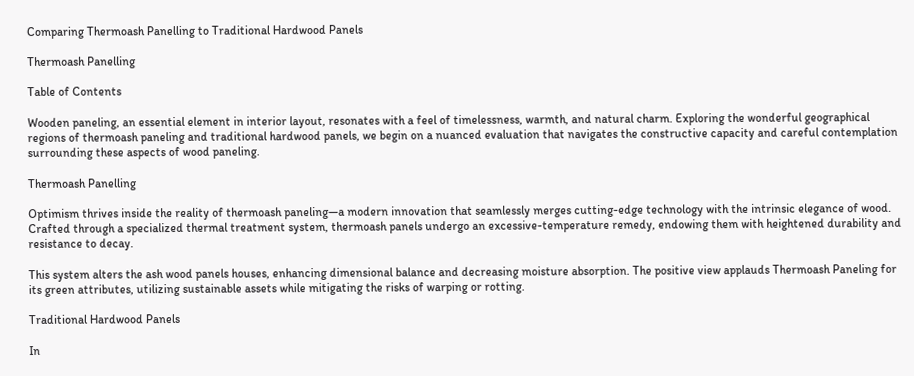Comparing Thermoash Panelling to Traditional Hardwood Panels

Thermoash Panelling

Table of Contents

Wooden paneling, an essential element in interior layout, resonates with a feel of timelessness, warmth, and natural charm. Exploring the wonderful geographical regions of thermoash paneling and traditional hardwood panels, we begin on a nuanced evaluation that navigates the constructive capacity and careful contemplation surrounding these aspects of wood paneling.

Thermoash Panelling

Optimism thrives inside the reality of thermoash paneling—a modern innovation that seamlessly merges cutting-edge technology with the intrinsic elegance of wood. Crafted through a specialized thermal treatment system, thermoash panels undergo an excessive-temperature remedy, endowing them with heightened durability and resistance to decay.

This system alters the ash wood panels houses, enhancing dimensional balance and decreasing moisture absorption. The positive view applauds Thermoash Paneling for its green attributes, utilizing sustainable assets while mitigating the risks of warping or rotting.

Traditional Hardwood Panels

In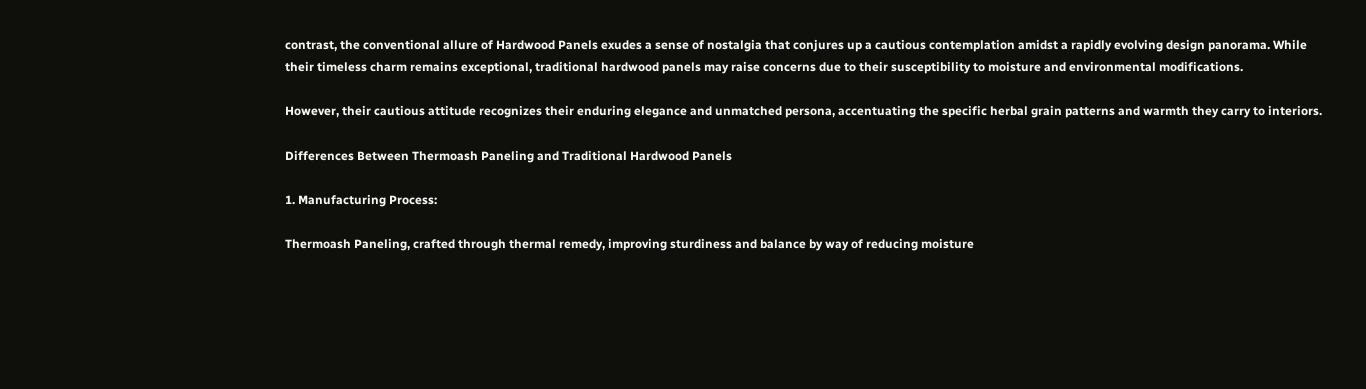contrast, the conventional allure of Hardwood Panels exudes a sense of nostalgia that conjures up a cautious contemplation amidst a rapidly evolving design panorama. While their timeless charm remains exceptional, traditional hardwood panels may raise concerns due to their susceptibility to moisture and environmental modifications.

However, their cautious attitude recognizes their enduring elegance and unmatched persona, accentuating the specific herbal grain patterns and warmth they carry to interiors.

Differences Between Thermoash Paneling and Traditional Hardwood Panels

1. Manufacturing Process:

Thermoash Paneling, crafted through thermal remedy, improving sturdiness and balance by way of reducing moisture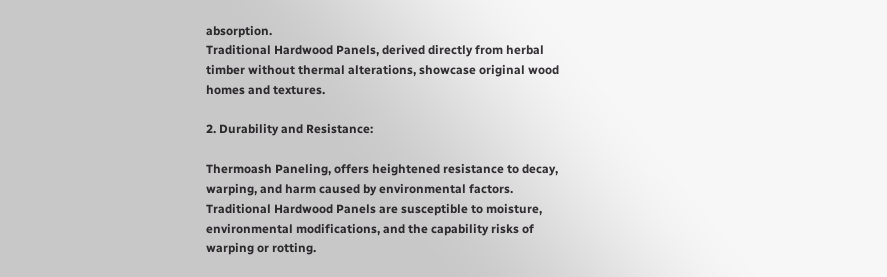absorption.
Traditional Hardwood Panels, derived directly from herbal timber without thermal alterations, showcase original wood homes and textures.

2. Durability and Resistance:

Thermoash Paneling, offers heightened resistance to decay, warping, and harm caused by environmental factors.
Traditional Hardwood Panels are susceptible to moisture, environmental modifications, and the capability risks of warping or rotting.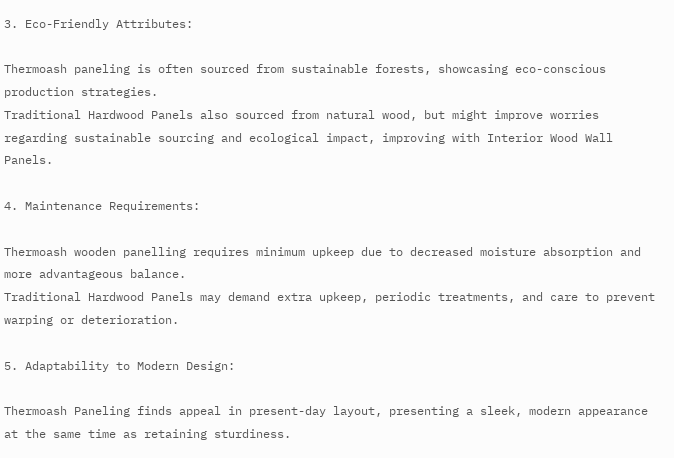3. Eco-Friendly Attributes:

Thermoash paneling is often sourced from sustainable forests, showcasing eco-conscious production strategies.
Traditional Hardwood Panels also sourced from natural wood, but might improve worries regarding sustainable sourcing and ecological impact, improving with Interior Wood Wall Panels.

4. Maintenance Requirements:

Thermoash wooden panelling requires minimum upkeep due to decreased moisture absorption and more advantageous balance.
Traditional Hardwood Panels may demand extra upkeep, periodic treatments, and care to prevent warping or deterioration.

5. Adaptability to Modern Design:

Thermoash Paneling finds appeal in present-day layout, presenting a sleek, modern appearance at the same time as retaining sturdiness.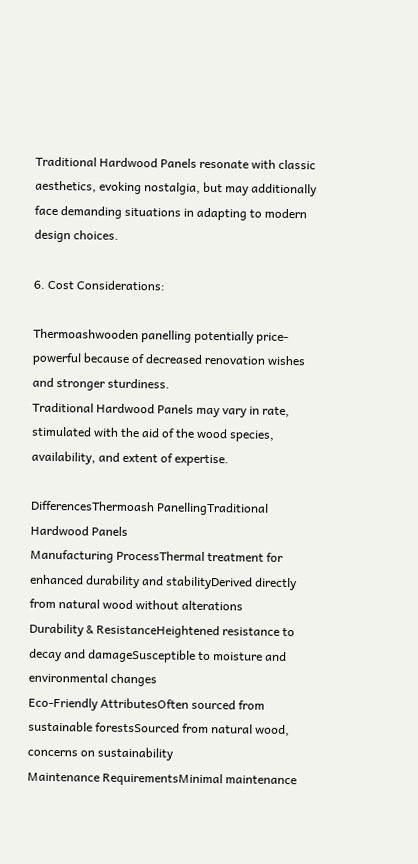Traditional Hardwood Panels resonate with classic aesthetics, evoking nostalgia, but may additionally face demanding situations in adapting to modern design choices.

6. Cost Considerations:

Thermoashwooden panelling potentially price-powerful because of decreased renovation wishes and stronger sturdiness.
Traditional Hardwood Panels may vary in rate, stimulated with the aid of the wood species, availability, and extent of expertise.

DifferencesThermoash PanellingTraditional Hardwood Panels
Manufacturing ProcessThermal treatment for enhanced durability and stabilityDerived directly from natural wood without alterations
Durability & ResistanceHeightened resistance to decay and damageSusceptible to moisture and environmental changes
Eco-Friendly AttributesOften sourced from sustainable forestsSourced from natural wood, concerns on sustainability
Maintenance RequirementsMinimal maintenance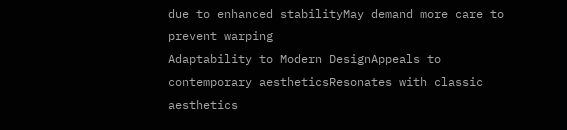due to enhanced stabilityMay demand more care to prevent warping
Adaptability to Modern DesignAppeals to contemporary aestheticsResonates with classic aesthetics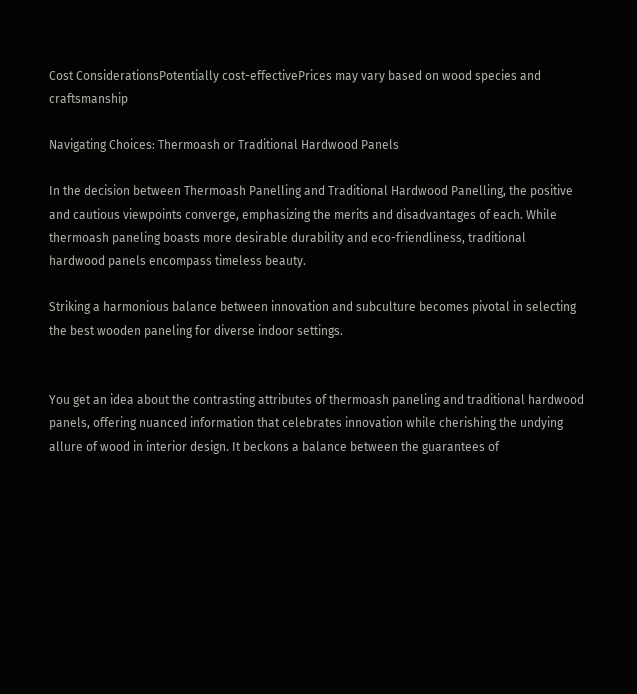Cost ConsiderationsPotentially cost-effectivePrices may vary based on wood species and craftsmanship

Navigating Choices: Thermoash or Traditional Hardwood Panels

In the decision between Thermoash Panelling and Traditional Hardwood Panelling, the positive and cautious viewpoints converge, emphasizing the merits and disadvantages of each. While thermoash paneling boasts more desirable durability and eco-friendliness, traditional hardwood panels encompass timeless beauty.

Striking a harmonious balance between innovation and subculture becomes pivotal in selecting the best wooden paneling for diverse indoor settings.


You get an idea about the contrasting attributes of thermoash paneling and traditional hardwood panels, offering nuanced information that celebrates innovation while cherishing the undying allure of wood in interior design. It beckons a balance between the guarantees of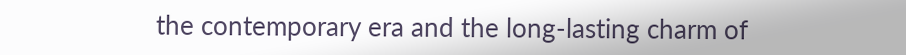the contemporary era and the long-lasting charm of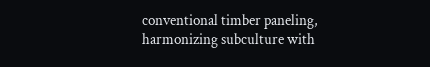conventional timber paneling, harmonizing subculture with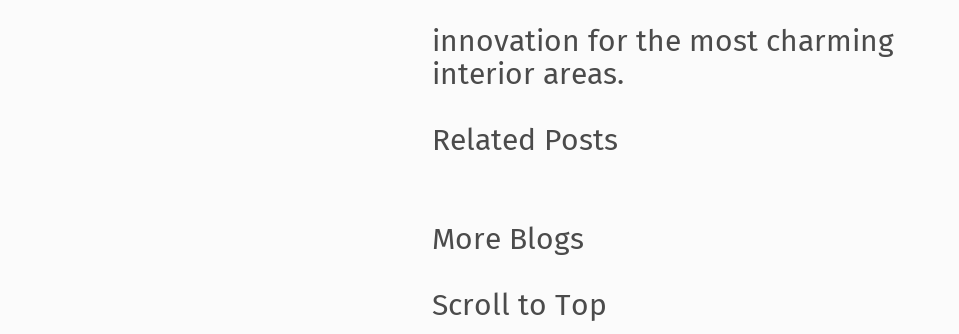innovation for the most charming interior areas.

Related Posts


More Blogs

Scroll to Top